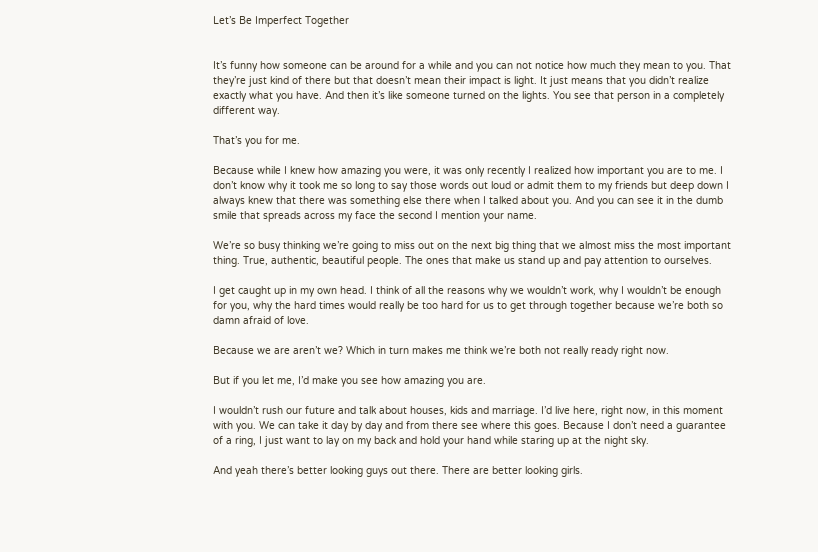Let’s Be Imperfect Together


It’s funny how someone can be around for a while and you can not notice how much they mean to you. That they’re just kind of there but that doesn’t mean their impact is light. It just means that you didn’t realize exactly what you have. And then it’s like someone turned on the lights. You see that person in a completely different way.

That’s you for me.

Because while I knew how amazing you were, it was only recently I realized how important you are to me. I don’t know why it took me so long to say those words out loud or admit them to my friends but deep down I always knew that there was something else there when I talked about you. And you can see it in the dumb smile that spreads across my face the second I mention your name.

We’re so busy thinking we’re going to miss out on the next big thing that we almost miss the most important thing. True, authentic, beautiful people. The ones that make us stand up and pay attention to ourselves.

I get caught up in my own head. I think of all the reasons why we wouldn’t work, why I wouldn’t be enough for you, why the hard times would really be too hard for us to get through together because we’re both so damn afraid of love.

Because we are aren’t we? Which in turn makes me think we’re both not really ready right now.

But if you let me, I’d make you see how amazing you are.

I wouldn’t rush our future and talk about houses, kids and marriage. I’d live here, right now, in this moment with you. We can take it day by day and from there see where this goes. Because I don’t need a guarantee of a ring, I just want to lay on my back and hold your hand while staring up at the night sky.

And yeah there’s better looking guys out there. There are better looking girls.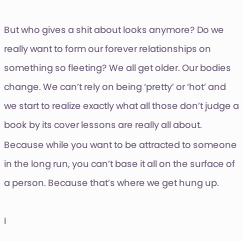But who gives a shit about looks anymore? Do we really want to form our forever relationships on something so fleeting? We all get older. Our bodies change. We can’t rely on being ‘pretty’ or ‘hot’ and we start to realize exactly what all those don’t judge a book by its cover lessons are really all about. Because while you want to be attracted to someone in the long run, you can’t base it all on the surface of a person. Because that’s where we get hung up.

I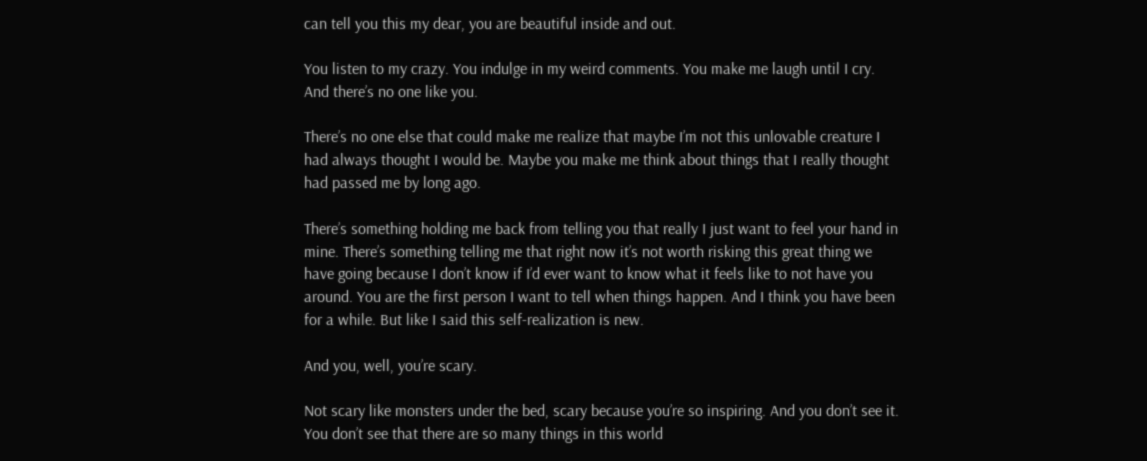can tell you this my dear, you are beautiful inside and out.

You listen to my crazy. You indulge in my weird comments. You make me laugh until I cry. And there’s no one like you.

There’s no one else that could make me realize that maybe I’m not this unlovable creature I had always thought I would be. Maybe you make me think about things that I really thought had passed me by long ago.

There’s something holding me back from telling you that really I just want to feel your hand in mine. There’s something telling me that right now it’s not worth risking this great thing we have going because I don’t know if I’d ever want to know what it feels like to not have you around. You are the first person I want to tell when things happen. And I think you have been for a while. But like I said this self-realization is new.

And you, well, you’re scary.

Not scary like monsters under the bed, scary because you’re so inspiring. And you don’t see it. You don’t see that there are so many things in this world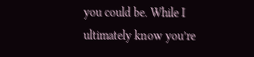you could be. While I ultimately know you’re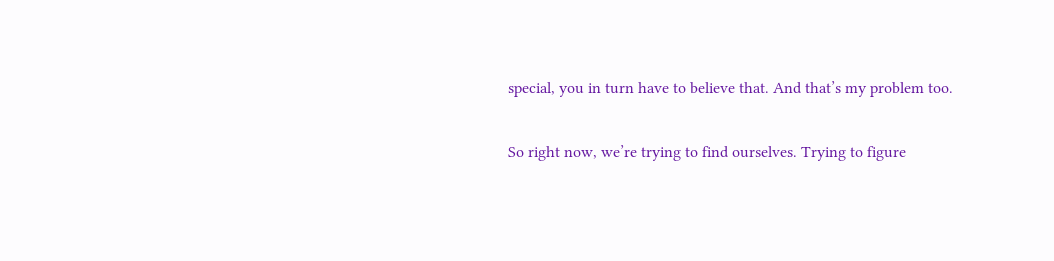special, you in turn have to believe that. And that’s my problem too.

So right now, we’re trying to find ourselves. Trying to figure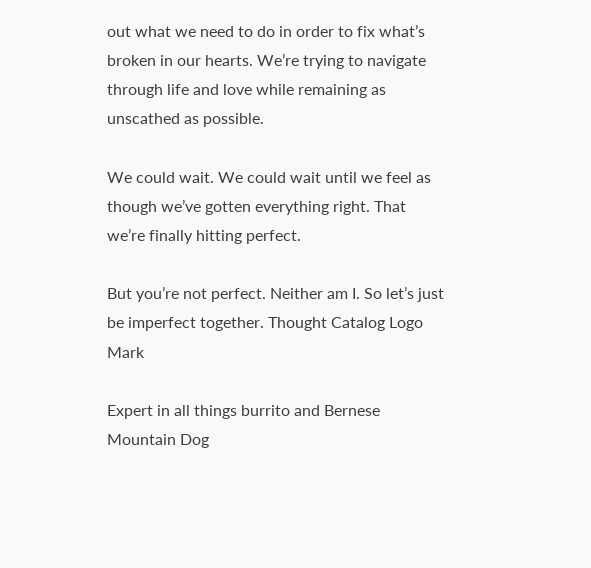out what we need to do in order to fix what’s broken in our hearts. We’re trying to navigate through life and love while remaining as unscathed as possible.

We could wait. We could wait until we feel as though we’ve gotten everything right. That we’re finally hitting perfect.

But you’re not perfect. Neither am I. So let’s just be imperfect together. Thought Catalog Logo Mark

Expert in all things burrito and Bernese Mountain Dog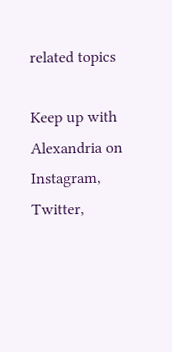related topics

Keep up with Alexandria on Instagram, Twitter,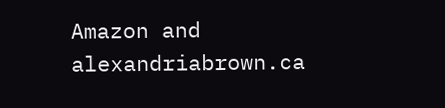Amazon and alexandriabrown.ca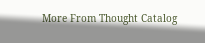More From Thought Catalog